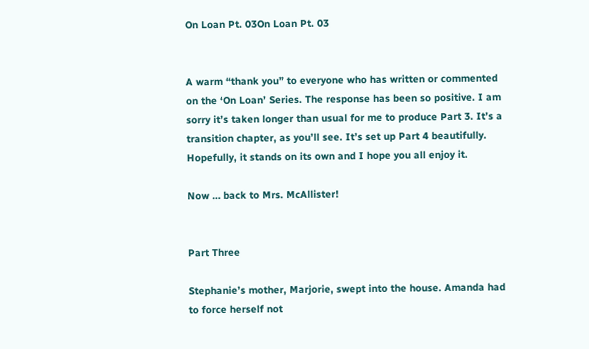On Loan Pt. 03On Loan Pt. 03


A warm “thank you” to everyone who has written or commented on the ‘On Loan’ Series. The response has been so positive. I am sorry it’s taken longer than usual for me to produce Part 3. It’s a transition chapter, as you’ll see. It’s set up Part 4 beautifully. Hopefully, it stands on its own and I hope you all enjoy it.

Now … back to Mrs. McAllister!


Part Three

Stephanie’s mother, Marjorie, swept into the house. Amanda had to force herself not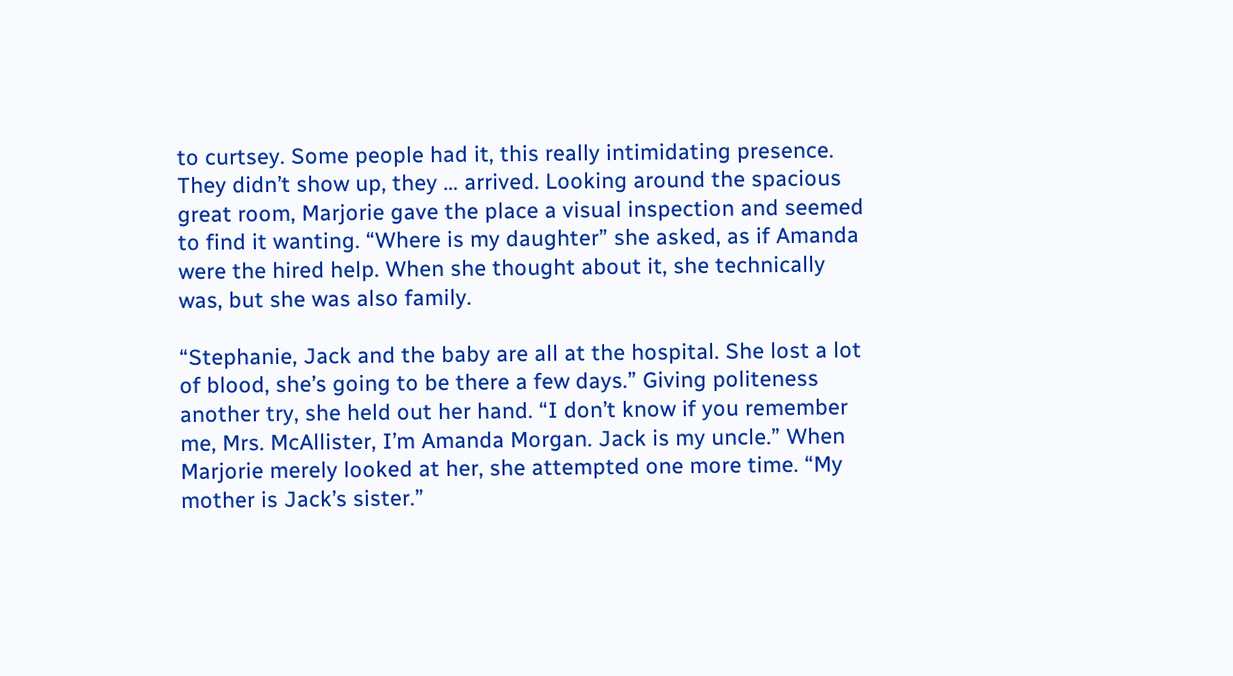to curtsey. Some people had it, this really intimidating presence. They didn’t show up, they … arrived. Looking around the spacious great room, Marjorie gave the place a visual inspection and seemed to find it wanting. “Where is my daughter” she asked, as if Amanda were the hired help. When she thought about it, she technically was, but she was also family.

“Stephanie, Jack and the baby are all at the hospital. She lost a lot of blood, she’s going to be there a few days.” Giving politeness another try, she held out her hand. “I don’t know if you remember me, Mrs. McAllister, I’m Amanda Morgan. Jack is my uncle.” When Marjorie merely looked at her, she attempted one more time. “My mother is Jack’s sister.”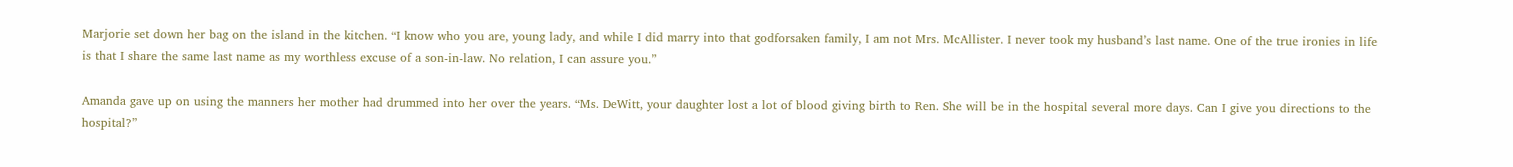Marjorie set down her bag on the island in the kitchen. “I know who you are, young lady, and while I did marry into that godforsaken family, I am not Mrs. McAllister. I never took my husband’s last name. One of the true ironies in life is that I share the same last name as my worthless excuse of a son-in-law. No relation, I can assure you.”

Amanda gave up on using the manners her mother had drummed into her over the years. “Ms. DeWitt, your daughter lost a lot of blood giving birth to Ren. She will be in the hospital several more days. Can I give you directions to the hospital?”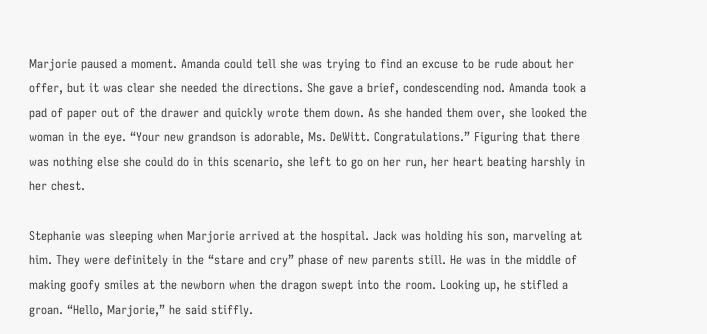Marjorie paused a moment. Amanda could tell she was trying to find an excuse to be rude about her offer, but it was clear she needed the directions. She gave a brief, condescending nod. Amanda took a pad of paper out of the drawer and quickly wrote them down. As she handed them over, she looked the woman in the eye. “Your new grandson is adorable, Ms. DeWitt. Congratulations.” Figuring that there was nothing else she could do in this scenario, she left to go on her run, her heart beating harshly in her chest.

Stephanie was sleeping when Marjorie arrived at the hospital. Jack was holding his son, marveling at him. They were definitely in the “stare and cry” phase of new parents still. He was in the middle of making goofy smiles at the newborn when the dragon swept into the room. Looking up, he stifled a groan. “Hello, Marjorie,” he said stiffly.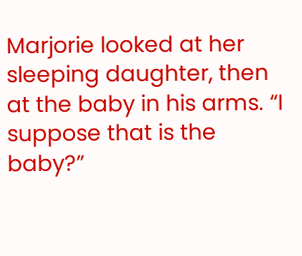Marjorie looked at her sleeping daughter, then at the baby in his arms. “I suppose that is the baby?”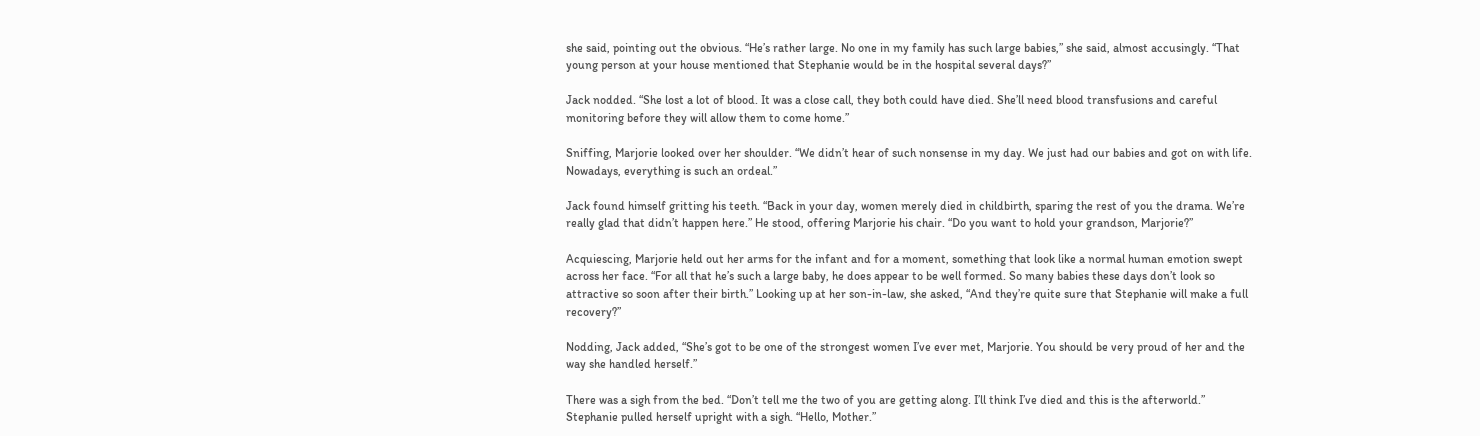she said, pointing out the obvious. “He’s rather large. No one in my family has such large babies,” she said, almost accusingly. “That young person at your house mentioned that Stephanie would be in the hospital several days?”

Jack nodded. “She lost a lot of blood. It was a close call, they both could have died. She’ll need blood transfusions and careful monitoring before they will allow them to come home.”

Sniffing, Marjorie looked over her shoulder. “We didn’t hear of such nonsense in my day. We just had our babies and got on with life. Nowadays, everything is such an ordeal.”

Jack found himself gritting his teeth. “Back in your day, women merely died in childbirth, sparing the rest of you the drama. We’re really glad that didn’t happen here.” He stood, offering Marjorie his chair. “Do you want to hold your grandson, Marjorie?”

Acquiescing, Marjorie held out her arms for the infant and for a moment, something that look like a normal human emotion swept across her face. “For all that he’s such a large baby, he does appear to be well formed. So many babies these days don’t look so attractive so soon after their birth.” Looking up at her son-in-law, she asked, “And they’re quite sure that Stephanie will make a full recovery?”

Nodding, Jack added, “She’s got to be one of the strongest women I’ve ever met, Marjorie. You should be very proud of her and the way she handled herself.”

There was a sigh from the bed. “Don’t tell me the two of you are getting along. I’ll think I’ve died and this is the afterworld.” Stephanie pulled herself upright with a sigh. “Hello, Mother.”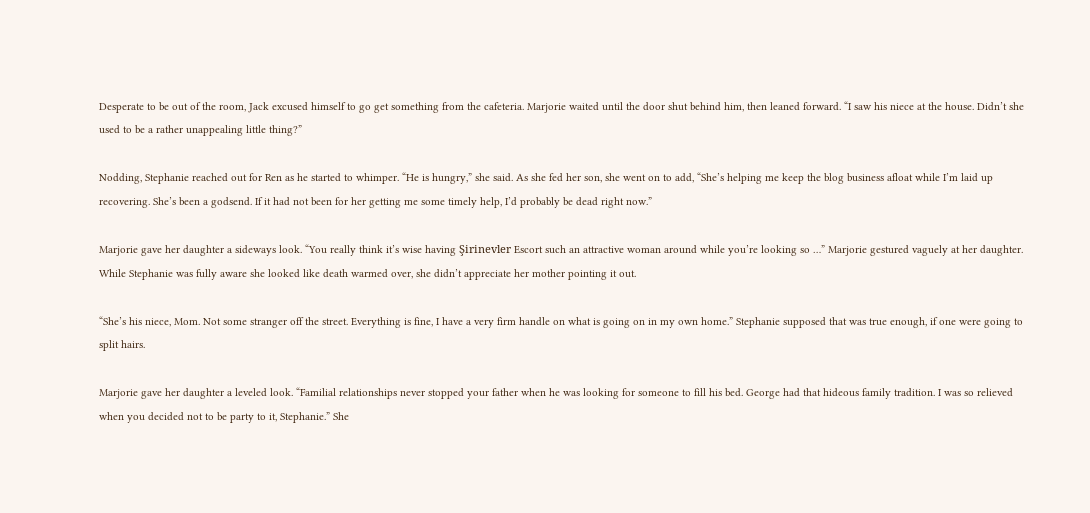Desperate to be out of the room, Jack excused himself to go get something from the cafeteria. Marjorie waited until the door shut behind him, then leaned forward. “I saw his niece at the house. Didn’t she used to be a rather unappealing little thing?”

Nodding, Stephanie reached out for Ren as he started to whimper. “He is hungry,” she said. As she fed her son, she went on to add, “She’s helping me keep the blog business afloat while I’m laid up recovering. She’s been a godsend. If it had not been for her getting me some timely help, I’d probably be dead right now.”

Marjorie gave her daughter a sideways look. “You really think it’s wise having Şirinevler Escort such an attractive woman around while you’re looking so …” Marjorie gestured vaguely at her daughter. While Stephanie was fully aware she looked like death warmed over, she didn’t appreciate her mother pointing it out.

“She’s his niece, Mom. Not some stranger off the street. Everything is fine, I have a very firm handle on what is going on in my own home.” Stephanie supposed that was true enough, if one were going to split hairs.

Marjorie gave her daughter a leveled look. “Familial relationships never stopped your father when he was looking for someone to fill his bed. George had that hideous family tradition. I was so relieved when you decided not to be party to it, Stephanie.” She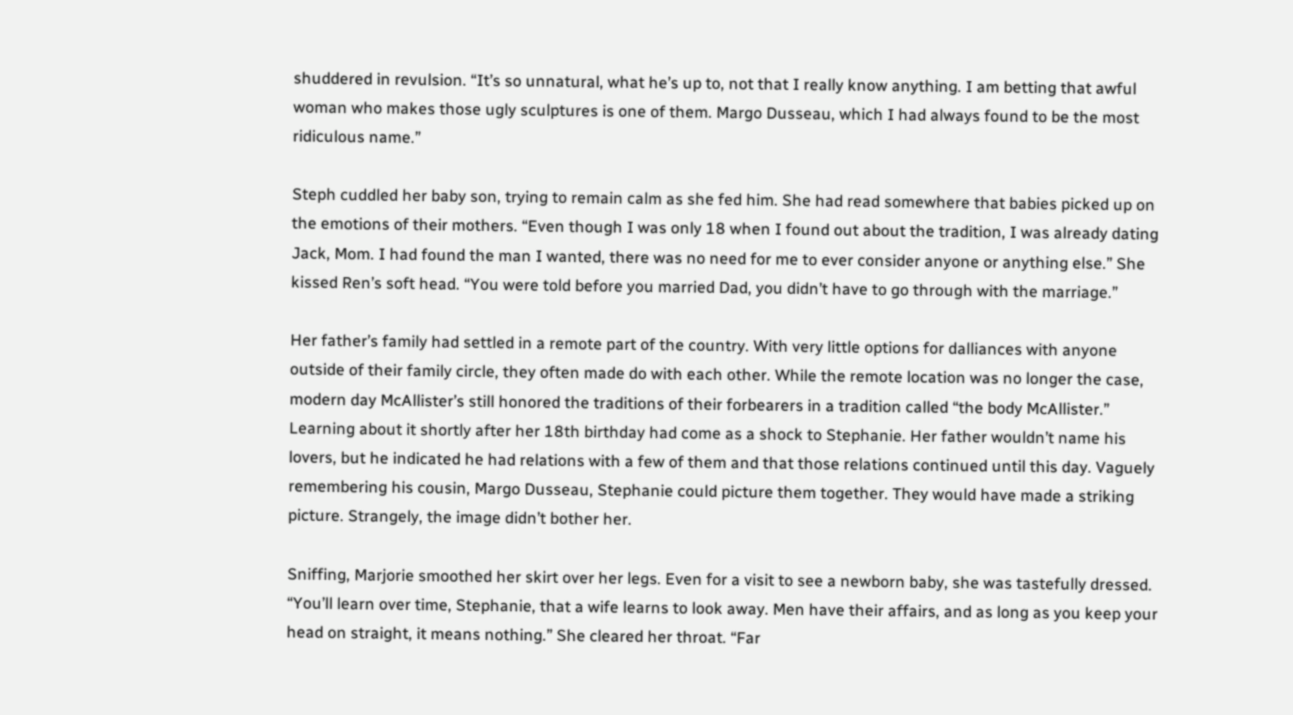shuddered in revulsion. “It’s so unnatural, what he’s up to, not that I really know anything. I am betting that awful woman who makes those ugly sculptures is one of them. Margo Dusseau, which I had always found to be the most ridiculous name.”

Steph cuddled her baby son, trying to remain calm as she fed him. She had read somewhere that babies picked up on the emotions of their mothers. “Even though I was only 18 when I found out about the tradition, I was already dating Jack, Mom. I had found the man I wanted, there was no need for me to ever consider anyone or anything else.” She kissed Ren’s soft head. “You were told before you married Dad, you didn’t have to go through with the marriage.”

Her father’s family had settled in a remote part of the country. With very little options for dalliances with anyone outside of their family circle, they often made do with each other. While the remote location was no longer the case, modern day McAllister’s still honored the traditions of their forbearers in a tradition called “the body McAllister.” Learning about it shortly after her 18th birthday had come as a shock to Stephanie. Her father wouldn’t name his lovers, but he indicated he had relations with a few of them and that those relations continued until this day. Vaguely remembering his cousin, Margo Dusseau, Stephanie could picture them together. They would have made a striking picture. Strangely, the image didn’t bother her.

Sniffing, Marjorie smoothed her skirt over her legs. Even for a visit to see a newborn baby, she was tastefully dressed. “You’ll learn over time, Stephanie, that a wife learns to look away. Men have their affairs, and as long as you keep your head on straight, it means nothing.” She cleared her throat. “Far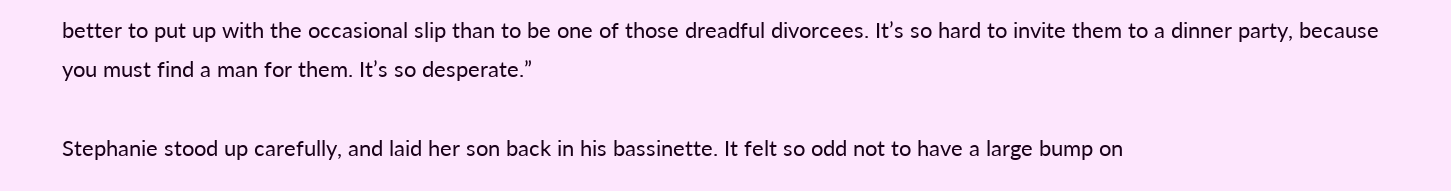better to put up with the occasional slip than to be one of those dreadful divorcees. It’s so hard to invite them to a dinner party, because you must find a man for them. It’s so desperate.”

Stephanie stood up carefully, and laid her son back in his bassinette. It felt so odd not to have a large bump on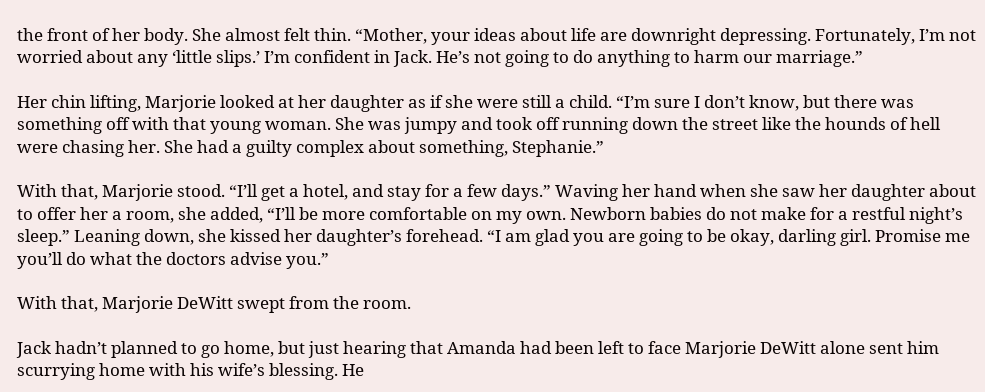the front of her body. She almost felt thin. “Mother, your ideas about life are downright depressing. Fortunately, I’m not worried about any ‘little slips.’ I’m confident in Jack. He’s not going to do anything to harm our marriage.”

Her chin lifting, Marjorie looked at her daughter as if she were still a child. “I’m sure I don’t know, but there was something off with that young woman. She was jumpy and took off running down the street like the hounds of hell were chasing her. She had a guilty complex about something, Stephanie.”

With that, Marjorie stood. “I’ll get a hotel, and stay for a few days.” Waving her hand when she saw her daughter about to offer her a room, she added, “I’ll be more comfortable on my own. Newborn babies do not make for a restful night’s sleep.” Leaning down, she kissed her daughter’s forehead. “I am glad you are going to be okay, darling girl. Promise me you’ll do what the doctors advise you.”

With that, Marjorie DeWitt swept from the room.

Jack hadn’t planned to go home, but just hearing that Amanda had been left to face Marjorie DeWitt alone sent him scurrying home with his wife’s blessing. He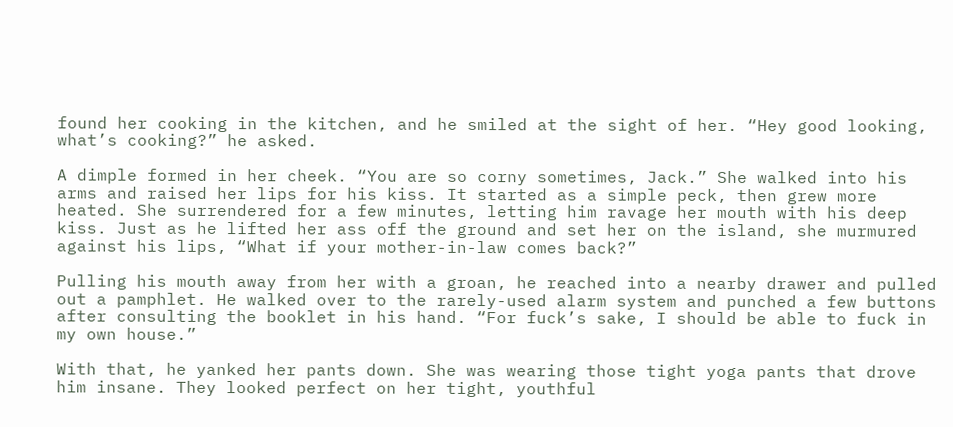found her cooking in the kitchen, and he smiled at the sight of her. “Hey good looking, what’s cooking?” he asked.

A dimple formed in her cheek. “You are so corny sometimes, Jack.” She walked into his arms and raised her lips for his kiss. It started as a simple peck, then grew more heated. She surrendered for a few minutes, letting him ravage her mouth with his deep kiss. Just as he lifted her ass off the ground and set her on the island, she murmured against his lips, “What if your mother-in-law comes back?”

Pulling his mouth away from her with a groan, he reached into a nearby drawer and pulled out a pamphlet. He walked over to the rarely-used alarm system and punched a few buttons after consulting the booklet in his hand. “For fuck’s sake, I should be able to fuck in my own house.”

With that, he yanked her pants down. She was wearing those tight yoga pants that drove him insane. They looked perfect on her tight, youthful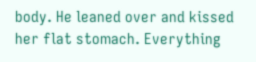body. He leaned over and kissed her flat stomach. Everything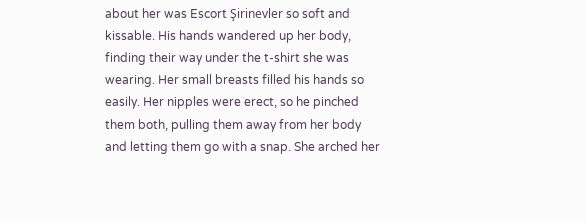about her was Escort Şirinevler so soft and kissable. His hands wandered up her body, finding their way under the t-shirt she was wearing. Her small breasts filled his hands so easily. Her nipples were erect, so he pinched them both, pulling them away from her body and letting them go with a snap. She arched her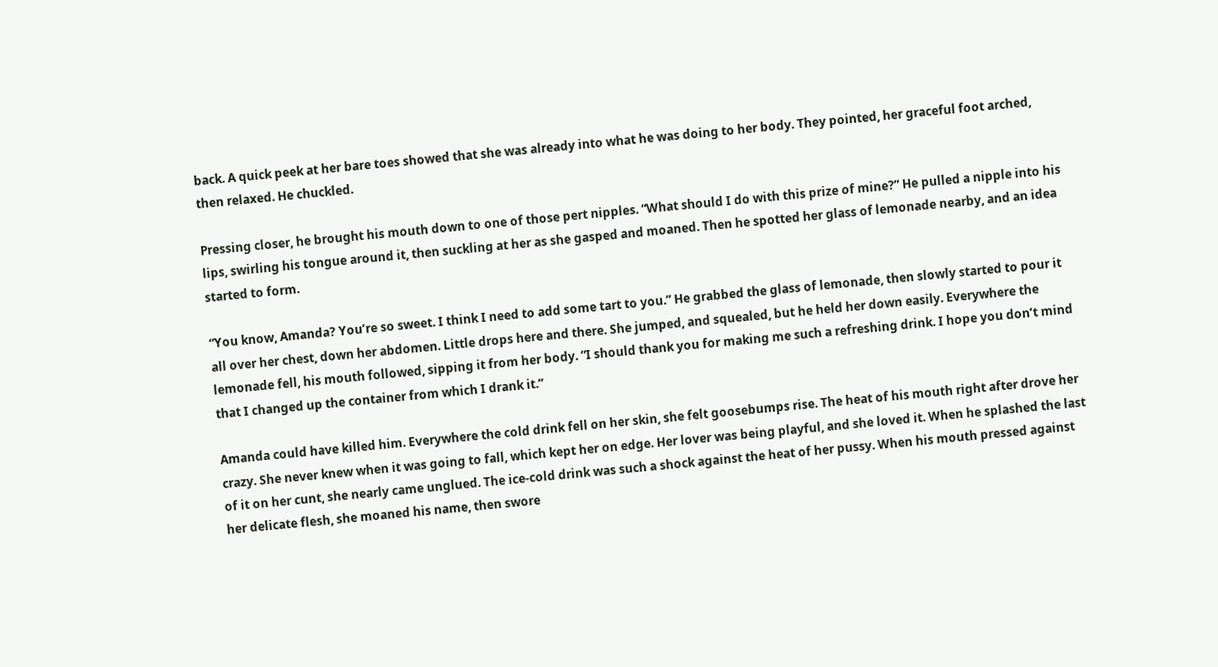back. A quick peek at her bare toes showed that she was already into what he was doing to her body. They pointed, her graceful foot arched, then relaxed. He chuckled.

Pressing closer, he brought his mouth down to one of those pert nipples. “What should I do with this prize of mine?” He pulled a nipple into his lips, swirling his tongue around it, then suckling at her as she gasped and moaned. Then he spotted her glass of lemonade nearby, and an idea started to form.

“You know, Amanda? You’re so sweet. I think I need to add some tart to you.” He grabbed the glass of lemonade, then slowly started to pour it all over her chest, down her abdomen. Little drops here and there. She jumped, and squealed, but he held her down easily. Everywhere the lemonade fell, his mouth followed, sipping it from her body. “I should thank you for making me such a refreshing drink. I hope you don’t mind that I changed up the container from which I drank it.”

Amanda could have killed him. Everywhere the cold drink fell on her skin, she felt goosebumps rise. The heat of his mouth right after drove her crazy. She never knew when it was going to fall, which kept her on edge. Her lover was being playful, and she loved it. When he splashed the last of it on her cunt, she nearly came unglued. The ice-cold drink was such a shock against the heat of her pussy. When his mouth pressed against her delicate flesh, she moaned his name, then swore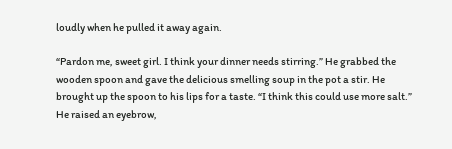loudly when he pulled it away again.

“Pardon me, sweet girl. I think your dinner needs stirring.” He grabbed the wooden spoon and gave the delicious smelling soup in the pot a stir. He brought up the spoon to his lips for a taste. “I think this could use more salt.” He raised an eyebrow,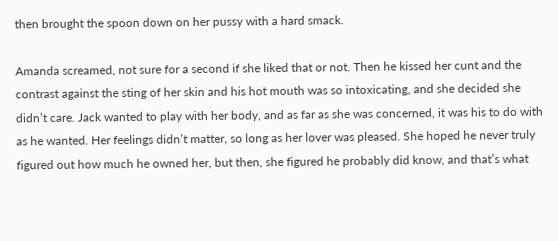then brought the spoon down on her pussy with a hard smack.

Amanda screamed, not sure for a second if she liked that or not. Then he kissed her cunt and the contrast against the sting of her skin and his hot mouth was so intoxicating, and she decided she didn’t care. Jack wanted to play with her body, and as far as she was concerned, it was his to do with as he wanted. Her feelings didn’t matter, so long as her lover was pleased. She hoped he never truly figured out how much he owned her, but then, she figured he probably did know, and that’s what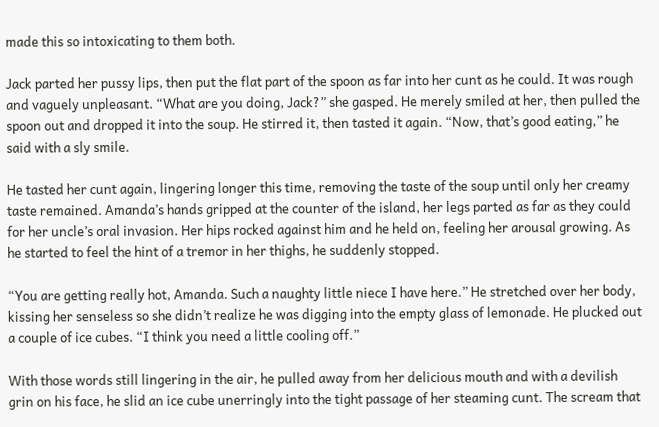made this so intoxicating to them both.

Jack parted her pussy lips, then put the flat part of the spoon as far into her cunt as he could. It was rough and vaguely unpleasant. “What are you doing, Jack?” she gasped. He merely smiled at her, then pulled the spoon out and dropped it into the soup. He stirred it, then tasted it again. “Now, that’s good eating,” he said with a sly smile.

He tasted her cunt again, lingering longer this time, removing the taste of the soup until only her creamy taste remained. Amanda’s hands gripped at the counter of the island, her legs parted as far as they could for her uncle’s oral invasion. Her hips rocked against him and he held on, feeling her arousal growing. As he started to feel the hint of a tremor in her thighs, he suddenly stopped.

“You are getting really hot, Amanda. Such a naughty little niece I have here.” He stretched over her body, kissing her senseless so she didn’t realize he was digging into the empty glass of lemonade. He plucked out a couple of ice cubes. “I think you need a little cooling off.”

With those words still lingering in the air, he pulled away from her delicious mouth and with a devilish grin on his face, he slid an ice cube unerringly into the tight passage of her steaming cunt. The scream that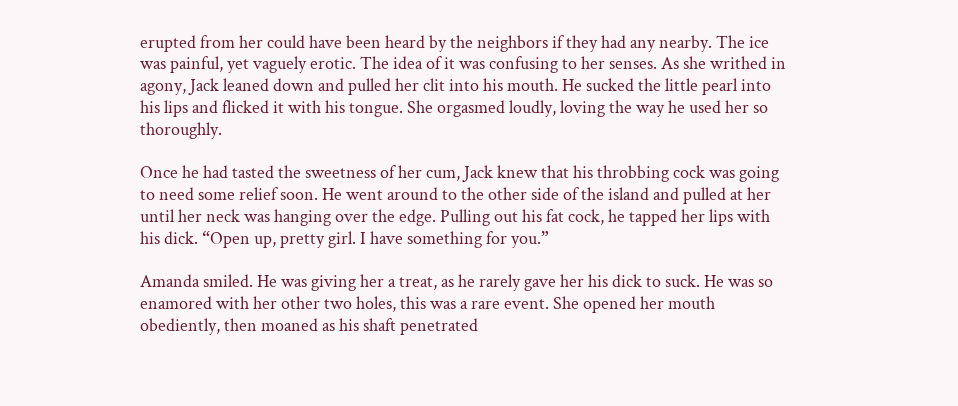erupted from her could have been heard by the neighbors if they had any nearby. The ice was painful, yet vaguely erotic. The idea of it was confusing to her senses. As she writhed in agony, Jack leaned down and pulled her clit into his mouth. He sucked the little pearl into his lips and flicked it with his tongue. She orgasmed loudly, loving the way he used her so thoroughly.

Once he had tasted the sweetness of her cum, Jack knew that his throbbing cock was going to need some relief soon. He went around to the other side of the island and pulled at her until her neck was hanging over the edge. Pulling out his fat cock, he tapped her lips with his dick. “Open up, pretty girl. I have something for you.”

Amanda smiled. He was giving her a treat, as he rarely gave her his dick to suck. He was so enamored with her other two holes, this was a rare event. She opened her mouth obediently, then moaned as his shaft penetrated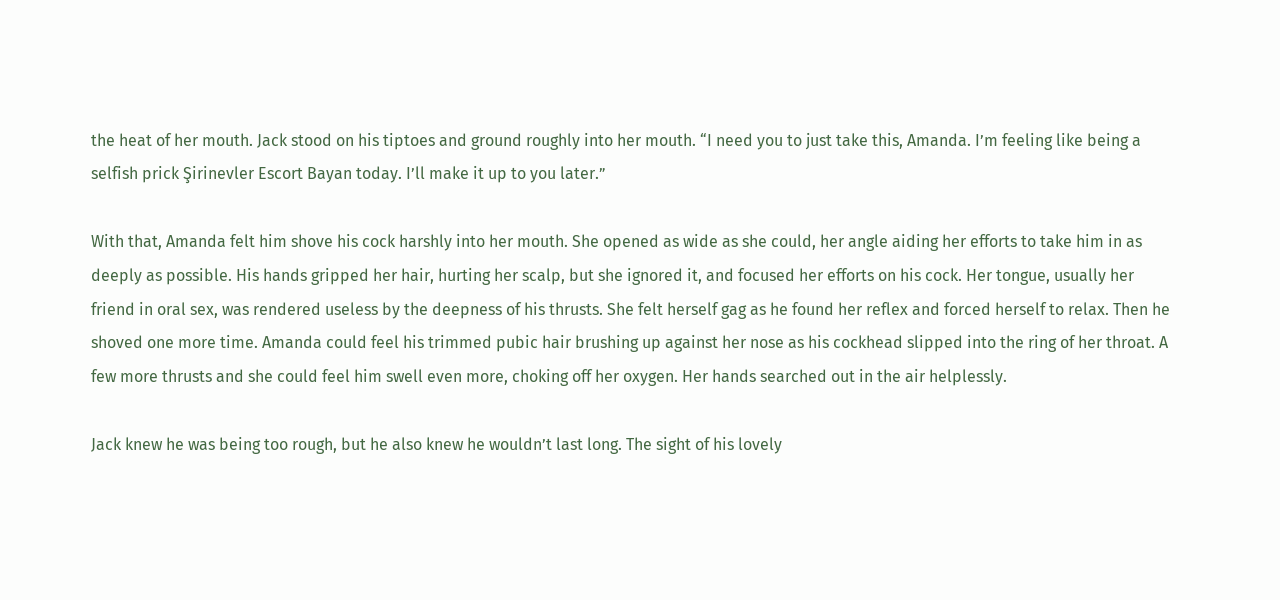the heat of her mouth. Jack stood on his tiptoes and ground roughly into her mouth. “I need you to just take this, Amanda. I’m feeling like being a selfish prick Şirinevler Escort Bayan today. I’ll make it up to you later.”

With that, Amanda felt him shove his cock harshly into her mouth. She opened as wide as she could, her angle aiding her efforts to take him in as deeply as possible. His hands gripped her hair, hurting her scalp, but she ignored it, and focused her efforts on his cock. Her tongue, usually her friend in oral sex, was rendered useless by the deepness of his thrusts. She felt herself gag as he found her reflex and forced herself to relax. Then he shoved one more time. Amanda could feel his trimmed pubic hair brushing up against her nose as his cockhead slipped into the ring of her throat. A few more thrusts and she could feel him swell even more, choking off her oxygen. Her hands searched out in the air helplessly.

Jack knew he was being too rough, but he also knew he wouldn’t last long. The sight of his lovely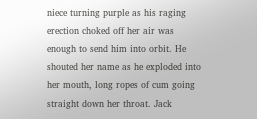niece turning purple as his raging erection choked off her air was enough to send him into orbit. He shouted her name as he exploded into her mouth, long ropes of cum going straight down her throat. Jack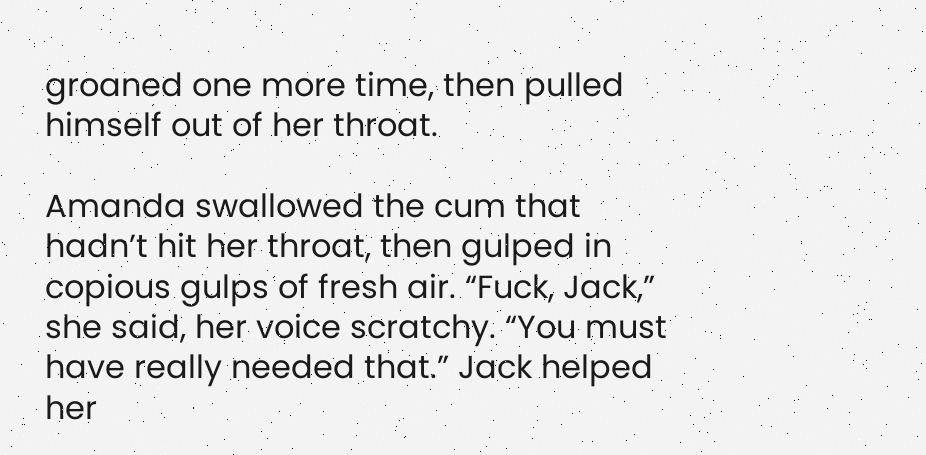groaned one more time, then pulled himself out of her throat.

Amanda swallowed the cum that hadn’t hit her throat, then gulped in copious gulps of fresh air. “Fuck, Jack,” she said, her voice scratchy. “You must have really needed that.” Jack helped her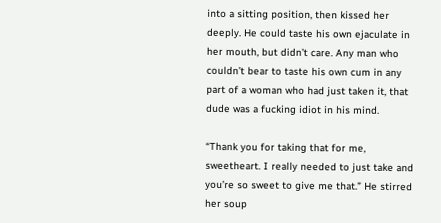into a sitting position, then kissed her deeply. He could taste his own ejaculate in her mouth, but didn’t care. Any man who couldn’t bear to taste his own cum in any part of a woman who had just taken it, that dude was a fucking idiot in his mind.

“Thank you for taking that for me, sweetheart. I really needed to just take and you’re so sweet to give me that.” He stirred her soup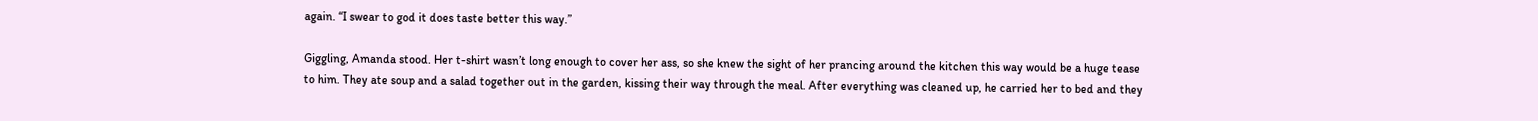again. “I swear to god it does taste better this way.”

Giggling, Amanda stood. Her t-shirt wasn’t long enough to cover her ass, so she knew the sight of her prancing around the kitchen this way would be a huge tease to him. They ate soup and a salad together out in the garden, kissing their way through the meal. After everything was cleaned up, he carried her to bed and they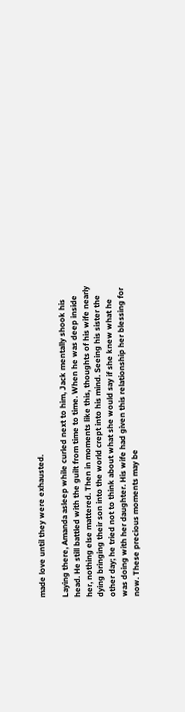made love until they were exhausted.

Laying there, Amanda asleep while curled next to him, Jack mentally shook his head. He still battled with the guilt from time to time. When he was deep inside her, nothing else mattered. Then in moments like this, thoughts of his wife nearly dying bringing their son into the world crept into his mind. Seeing his sister the other day; he tried not to think about what she would say if she knew what he was doing with her daughter. His wife had given this relationship her blessing for now. These precious moments may be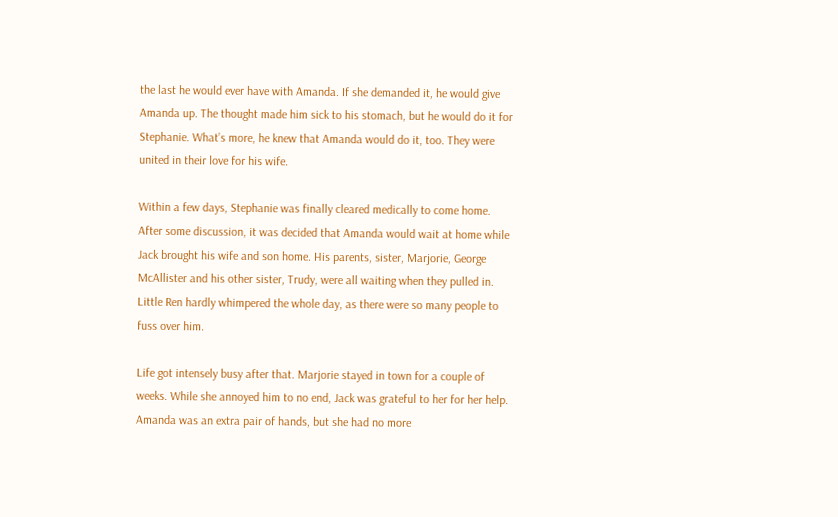the last he would ever have with Amanda. If she demanded it, he would give Amanda up. The thought made him sick to his stomach, but he would do it for Stephanie. What’s more, he knew that Amanda would do it, too. They were united in their love for his wife.

Within a few days, Stephanie was finally cleared medically to come home. After some discussion, it was decided that Amanda would wait at home while Jack brought his wife and son home. His parents, sister, Marjorie, George McAllister and his other sister, Trudy, were all waiting when they pulled in. Little Ren hardly whimpered the whole day, as there were so many people to fuss over him.

Life got intensely busy after that. Marjorie stayed in town for a couple of weeks. While she annoyed him to no end, Jack was grateful to her for her help. Amanda was an extra pair of hands, but she had no more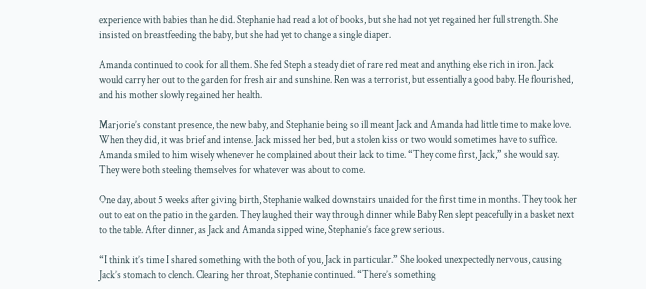experience with babies than he did. Stephanie had read a lot of books, but she had not yet regained her full strength. She insisted on breastfeeding the baby, but she had yet to change a single diaper.

Amanda continued to cook for all them. She fed Steph a steady diet of rare red meat and anything else rich in iron. Jack would carry her out to the garden for fresh air and sunshine. Ren was a terrorist, but essentially a good baby. He flourished, and his mother slowly regained her health.

Marjorie’s constant presence, the new baby, and Stephanie being so ill meant Jack and Amanda had little time to make love. When they did, it was brief and intense. Jack missed her bed, but a stolen kiss or two would sometimes have to suffice. Amanda smiled to him wisely whenever he complained about their lack to time. “They come first, Jack,” she would say. They were both steeling themselves for whatever was about to come.

One day, about 5 weeks after giving birth, Stephanie walked downstairs unaided for the first time in months. They took her out to eat on the patio in the garden. They laughed their way through dinner while Baby Ren slept peacefully in a basket next to the table. After dinner, as Jack and Amanda sipped wine, Stephanie’s face grew serious.

“I think it’s time I shared something with the both of you, Jack in particular.” She looked unexpectedly nervous, causing Jack’s stomach to clench. Clearing her throat, Stephanie continued. “There’s something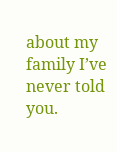about my family I’ve never told you.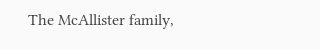The McAllister family,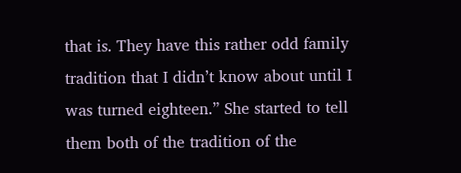that is. They have this rather odd family tradition that I didn’t know about until I was turned eighteen.” She started to tell them both of the tradition of the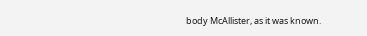body McAllister, as it was known.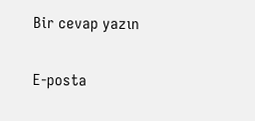Bir cevap yazın

E-posta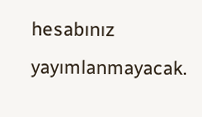hesabınız yayımlanmayacak.